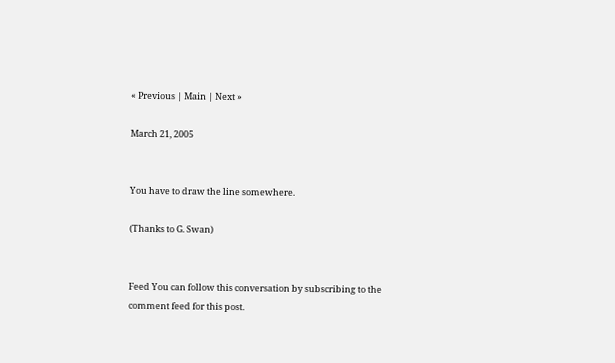« Previous | Main | Next »

March 21, 2005


You have to draw the line somewhere.

(Thanks to G. Swan)


Feed You can follow this conversation by subscribing to the comment feed for this post.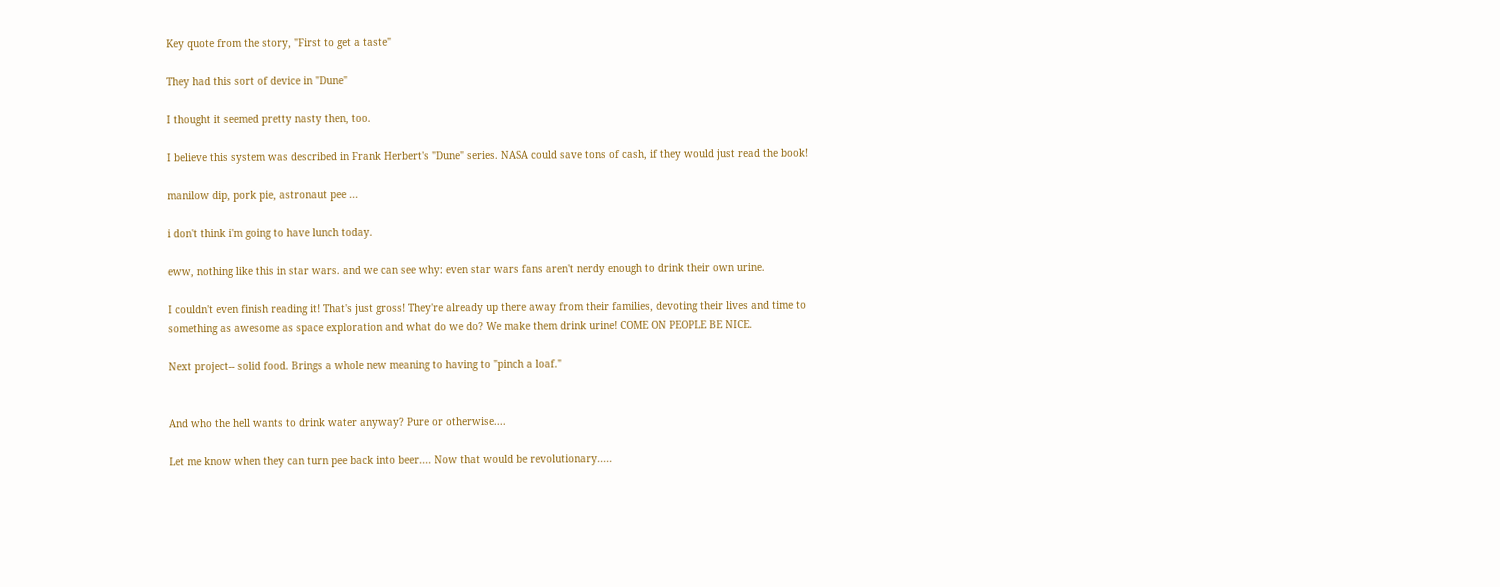Key quote from the story, "First to get a taste"

They had this sort of device in "Dune"

I thought it seemed pretty nasty then, too.

I believe this system was described in Frank Herbert's "Dune" series. NASA could save tons of cash, if they would just read the book!

manilow dip, pork pie, astronaut pee ...

i don't think i'm going to have lunch today.

eww, nothing like this in star wars. and we can see why: even star wars fans aren't nerdy enough to drink their own urine.

I couldn't even finish reading it! That's just gross! They're already up there away from their families, devoting their lives and time to something as awesome as space exploration and what do we do? We make them drink urine! COME ON PEOPLE BE NICE.

Next project-- solid food. Brings a whole new meaning to having to "pinch a loaf."


And who the hell wants to drink water anyway? Pure or otherwise....

Let me know when they can turn pee back into beer.... Now that would be revolutionary.....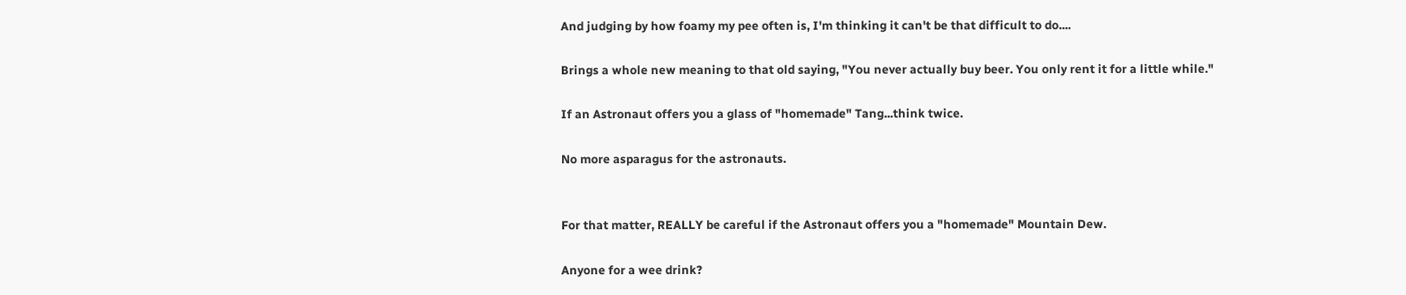And judging by how foamy my pee often is, I'm thinking it can't be that difficult to do....

Brings a whole new meaning to that old saying, "You never actually buy beer. You only rent it for a little while."

If an Astronaut offers you a glass of "homemade" Tang...think twice.

No more asparagus for the astronauts.


For that matter, REALLY be careful if the Astronaut offers you a "homemade" Mountain Dew.

Anyone for a wee drink?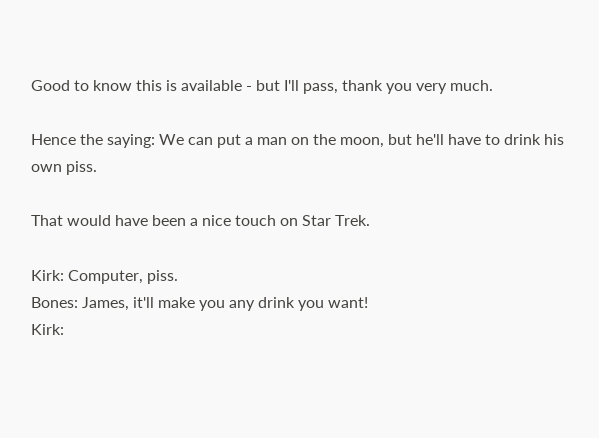Good to know this is available - but I'll pass, thank you very much.

Hence the saying: We can put a man on the moon, but he'll have to drink his own piss.

That would have been a nice touch on Star Trek.

Kirk: Computer, piss.
Bones: James, it'll make you any drink you want!
Kirk: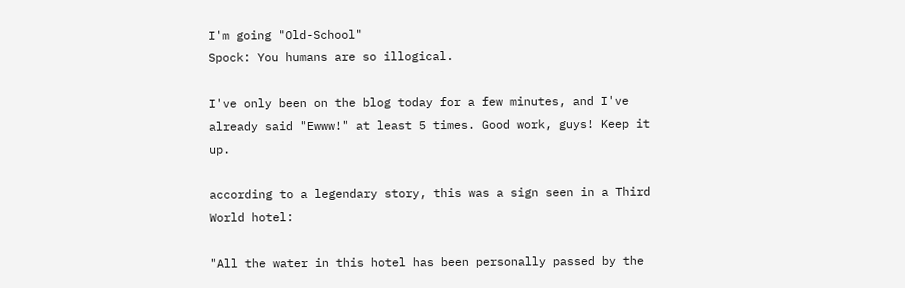I'm going "Old-School"
Spock: You humans are so illogical.

I've only been on the blog today for a few minutes, and I've already said "Ewww!" at least 5 times. Good work, guys! Keep it up.

according to a legendary story, this was a sign seen in a Third World hotel:

"All the water in this hotel has been personally passed by the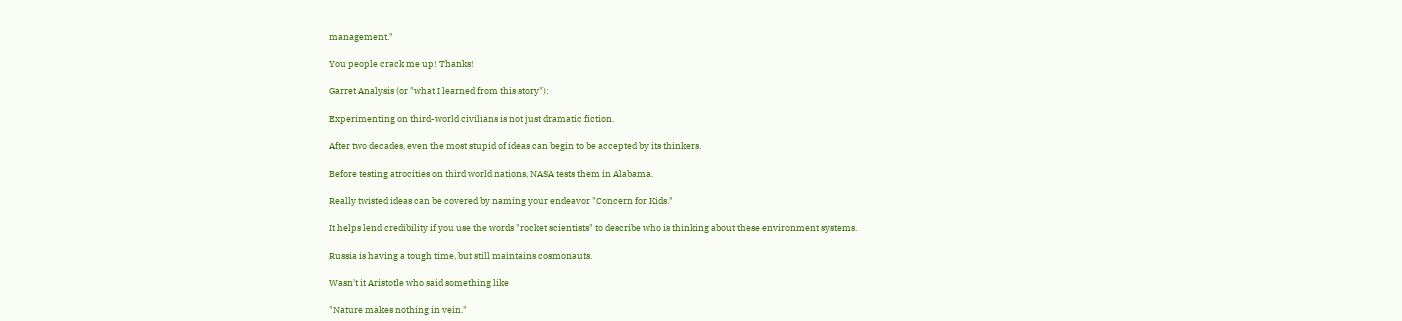management."

You people crack me up! Thanks!

Garret Analysis (or "what I learned from this story"):

Experimenting on third-world civilians is not just dramatic fiction.

After two decades, even the most stupid of ideas can begin to be accepted by its thinkers.

Before testing atrocities on third world nations, NASA tests them in Alabama.

Really twisted ideas can be covered by naming your endeavor "Concern for Kids."

It helps lend credibility if you use the words "rocket scientists" to describe who is thinking about these environment systems.

Russia is having a tough time, but still maintains cosmonauts.

Wasn't it Aristotle who said something like

"Nature makes nothing in vein."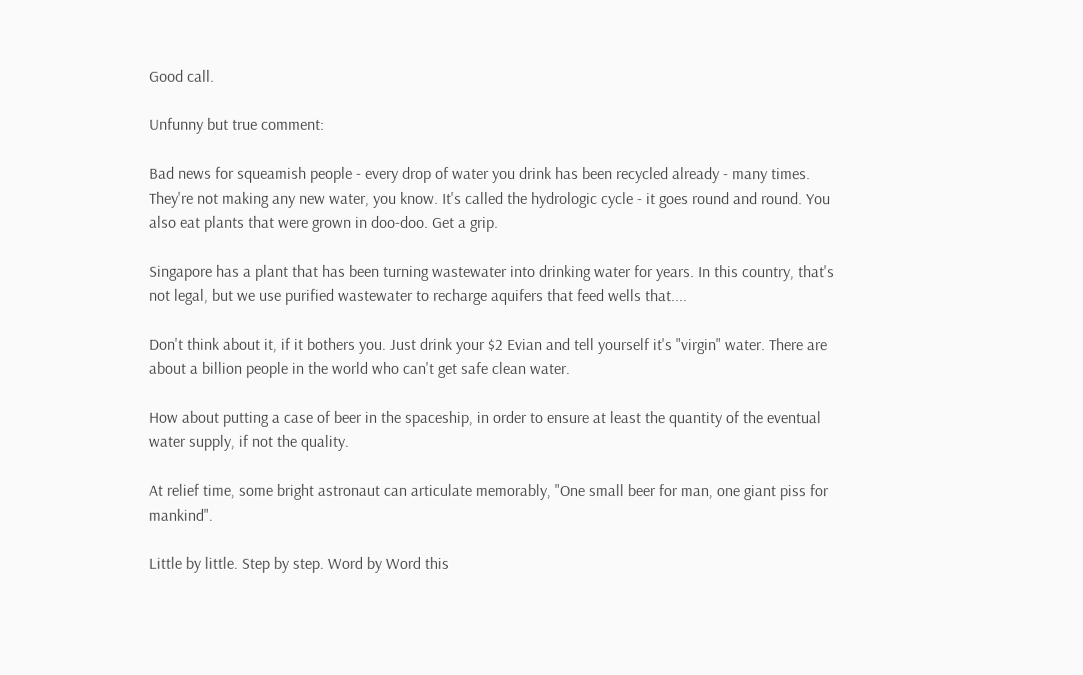Good call.

Unfunny but true comment:

Bad news for squeamish people - every drop of water you drink has been recycled already - many times. They're not making any new water, you know. It's called the hydrologic cycle - it goes round and round. You also eat plants that were grown in doo-doo. Get a grip.

Singapore has a plant that has been turning wastewater into drinking water for years. In this country, that's not legal, but we use purified wastewater to recharge aquifers that feed wells that....

Don't think about it, if it bothers you. Just drink your $2 Evian and tell yourself it's "virgin" water. There are about a billion people in the world who can't get safe clean water.

How about putting a case of beer in the spaceship, in order to ensure at least the quantity of the eventual water supply, if not the quality.

At relief time, some bright astronaut can articulate memorably, "One small beer for man, one giant piss for mankind".

Little by little. Step by step. Word by Word this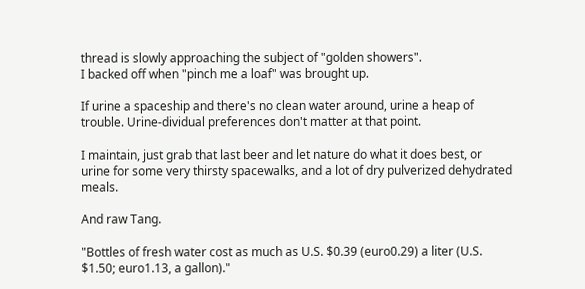thread is slowly approaching the subject of "golden showers".
I backed off when "pinch me a loaf" was brought up.

If urine a spaceship and there's no clean water around, urine a heap of trouble. Urine-dividual preferences don't matter at that point.

I maintain, just grab that last beer and let nature do what it does best, or urine for some very thirsty spacewalks, and a lot of dry pulverized dehydrated meals.

And raw Tang.

"Bottles of fresh water cost as much as U.S. $0.39 (euro0.29) a liter (U.S. $1.50; euro1.13, a gallon)."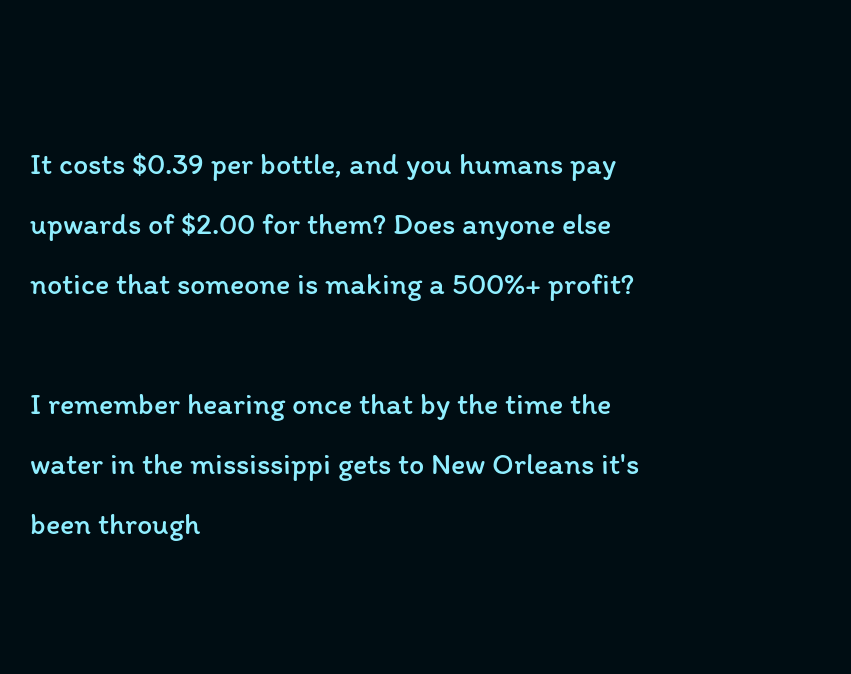It costs $0.39 per bottle, and you humans pay upwards of $2.00 for them? Does anyone else notice that someone is making a 500%+ profit?

I remember hearing once that by the time the water in the mississippi gets to New Orleans it's been through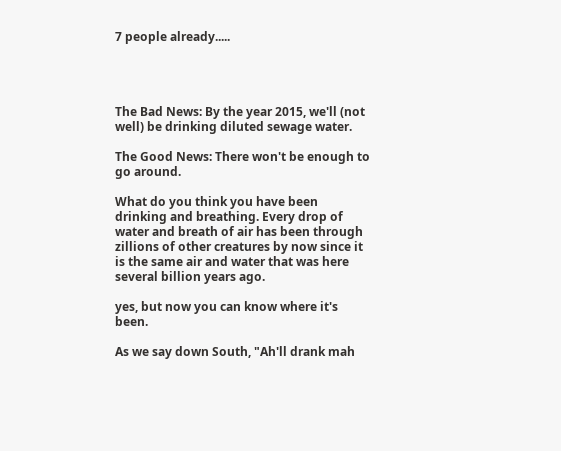7 people already.....




The Bad News: By the year 2015, we'll (not well) be drinking diluted sewage water.

The Good News: There won't be enough to go around.

What do you think you have been drinking and breathing. Every drop of water and breath of air has been through zillions of other creatures by now since it is the same air and water that was here several billion years ago.

yes, but now you can know where it's been.

As we say down South, "Ah'll drank mah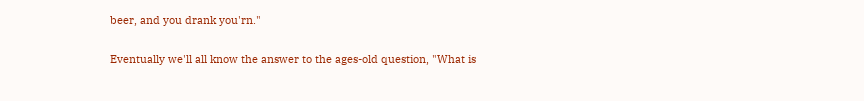beer, and you drank you'rn."

Eventually we'll all know the answer to the ages-old question, "What is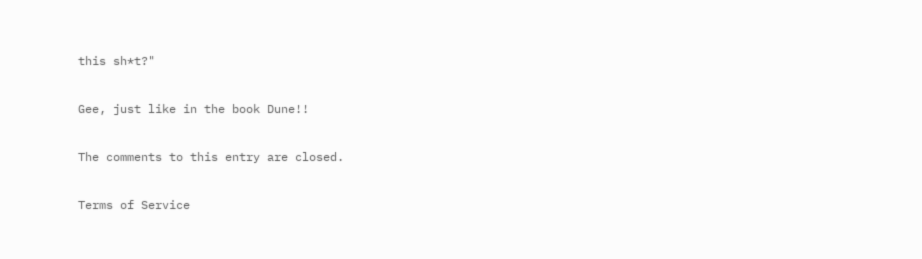this sh*t?"

Gee, just like in the book Dune!!

The comments to this entry are closed.

Terms of Service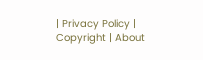| Privacy Policy | Copyright | About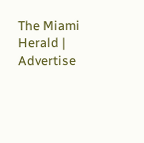The Miami Herald | Advertise